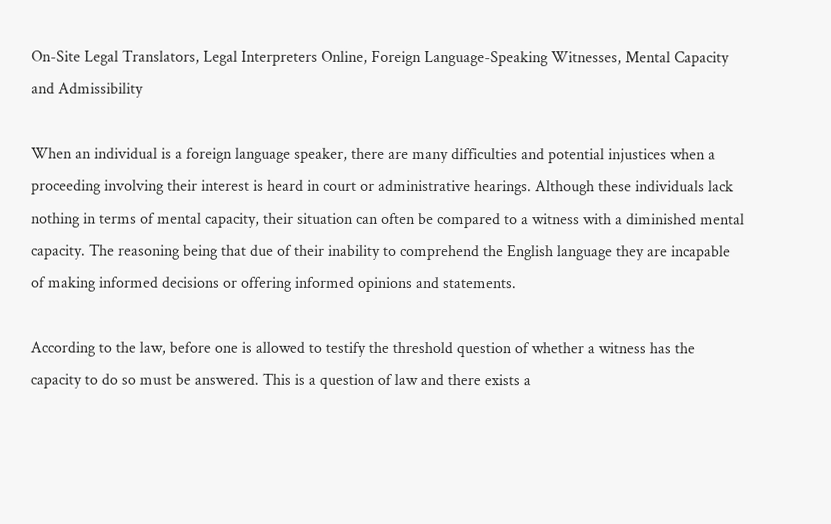On-Site Legal Translators, Legal Interpreters Online, Foreign Language-Speaking Witnesses, Mental Capacity and Admissibility

When an individual is a foreign language speaker, there are many difficulties and potential injustices when a proceeding involving their interest is heard in court or administrative hearings. Although these individuals lack nothing in terms of mental capacity, their situation can often be compared to a witness with a diminished mental capacity. The reasoning being that due of their inability to comprehend the English language they are incapable of making informed decisions or offering informed opinions and statements.

According to the law, before one is allowed to testify the threshold question of whether a witness has the capacity to do so must be answered. This is a question of law and there exists a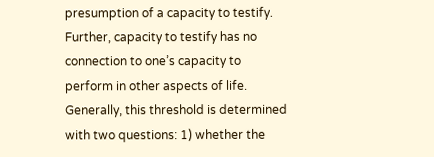presumption of a capacity to testify. Further, capacity to testify has no connection to one’s capacity to perform in other aspects of life. Generally, this threshold is determined with two questions: 1) whether the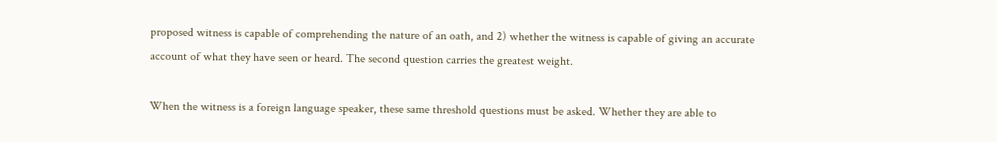proposed witness is capable of comprehending the nature of an oath, and 2) whether the witness is capable of giving an accurate account of what they have seen or heard. The second question carries the greatest weight.

When the witness is a foreign language speaker, these same threshold questions must be asked. Whether they are able to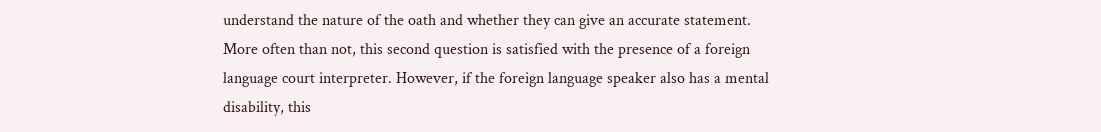understand the nature of the oath and whether they can give an accurate statement. More often than not, this second question is satisfied with the presence of a foreign language court interpreter. However, if the foreign language speaker also has a mental disability, this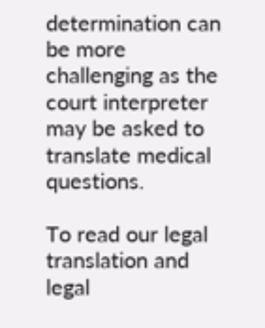determination can be more challenging as the court interpreter may be asked to translate medical questions.

To read our legal translation and legal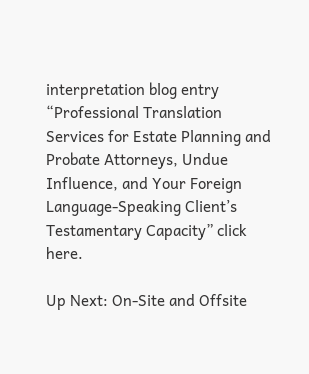interpretation blog entry “Professional Translation Services for Estate Planning and Probate Attorneys, Undue Influence, and Your Foreign Language-Speaking Client’s Testamentary Capacity” click here.

Up Next: On-Site and Offsite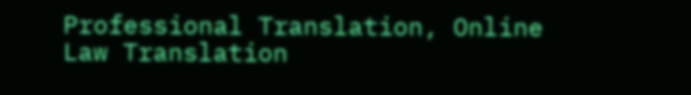Professional Translation, Online Law Translation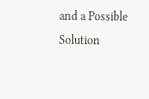and a Possible Solution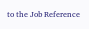to the Job Reference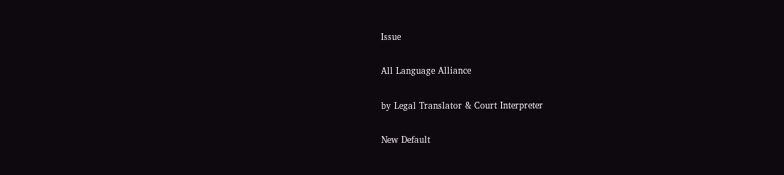Issue

All Language Alliance

by Legal Translator & Court Interpreter

New Default